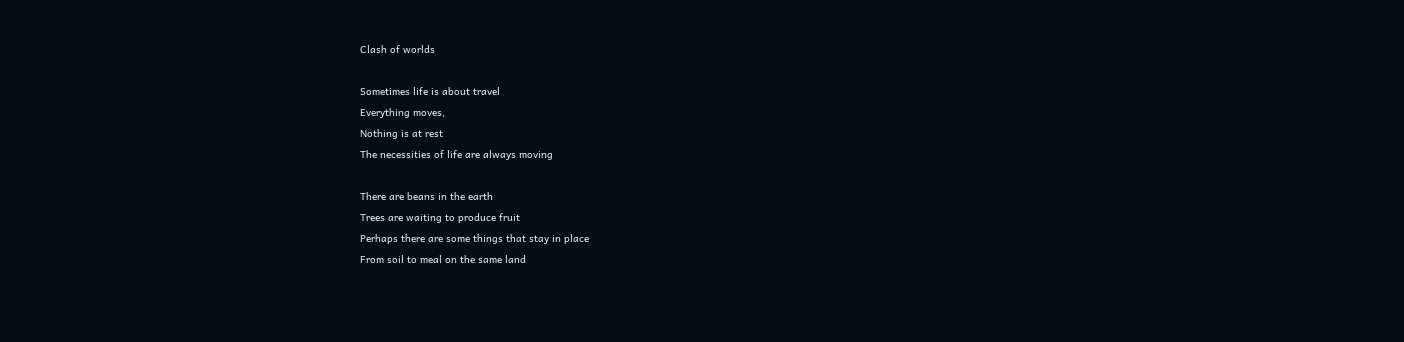Clash of worlds

Sometimes life is about travel
Everything moves,
Nothing is at rest
The necessities of life are always moving

There are beans in the earth
Trees are waiting to produce fruit
Perhaps there are some things that stay in place
From soil to meal on the same land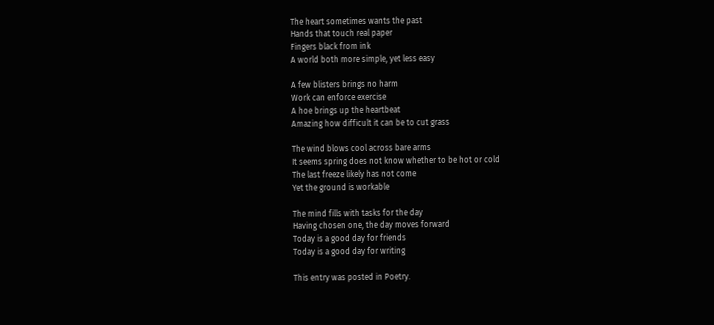The heart sometimes wants the past
Hands that touch real paper
Fingers black from ink
A world both more simple, yet less easy

A few blisters brings no harm
Work can enforce exercise
A hoe brings up the heartbeat
Amazing how difficult it can be to cut grass

The wind blows cool across bare arms
It seems spring does not know whether to be hot or cold
The last freeze likely has not come
Yet the ground is workable

The mind fills with tasks for the day
Having chosen one, the day moves forward
Today is a good day for friends
Today is a good day for writing

This entry was posted in Poetry.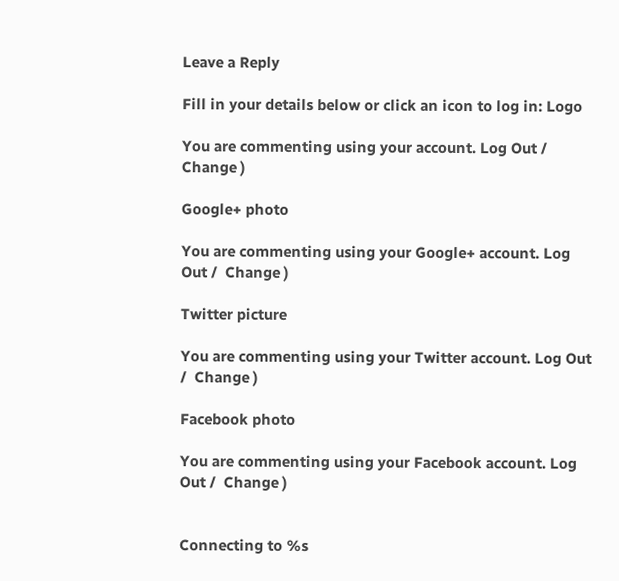Leave a Reply

Fill in your details below or click an icon to log in: Logo

You are commenting using your account. Log Out /  Change )

Google+ photo

You are commenting using your Google+ account. Log Out /  Change )

Twitter picture

You are commenting using your Twitter account. Log Out /  Change )

Facebook photo

You are commenting using your Facebook account. Log Out /  Change )


Connecting to %s